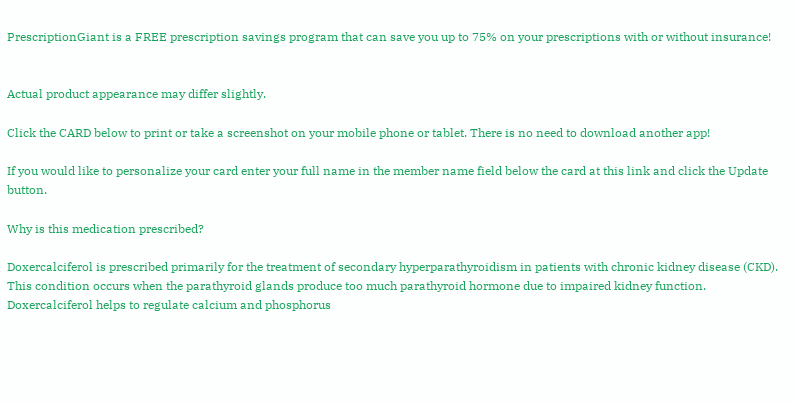PrescriptionGiant is a FREE prescription savings program that can save you up to 75% on your prescriptions with or without insurance!


Actual product appearance may differ slightly.

Click the CARD below to print or take a screenshot on your mobile phone or tablet. There is no need to download another app!

If you would like to personalize your card enter your full name in the member name field below the card at this link and click the Update button.

Why is this medication prescribed?

Doxercalciferol is prescribed primarily for the treatment of secondary hyperparathyroidism in patients with chronic kidney disease (CKD). This condition occurs when the parathyroid glands produce too much parathyroid hormone due to impaired kidney function. Doxercalciferol helps to regulate calcium and phosphorus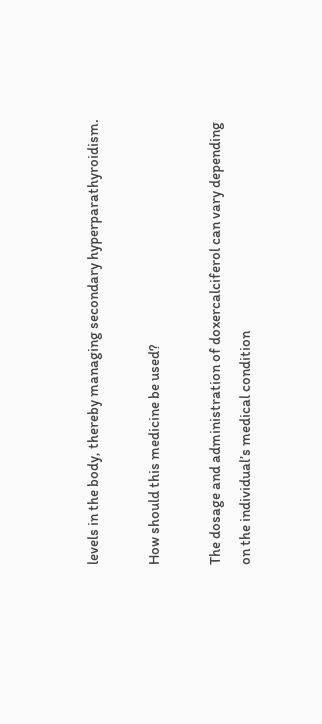levels in the body, thereby managing secondary hyperparathyroidism.

How should this medicine be used?

The dosage and administration of doxercalciferol can vary depending on the individual’s medical condition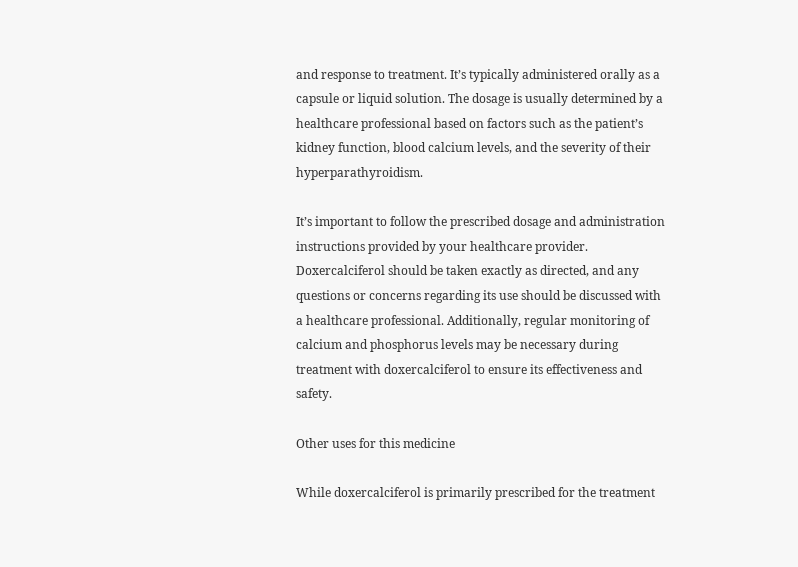and response to treatment. It’s typically administered orally as a capsule or liquid solution. The dosage is usually determined by a healthcare professional based on factors such as the patient’s kidney function, blood calcium levels, and the severity of their hyperparathyroidism.

It’s important to follow the prescribed dosage and administration instructions provided by your healthcare provider. Doxercalciferol should be taken exactly as directed, and any questions or concerns regarding its use should be discussed with a healthcare professional. Additionally, regular monitoring of calcium and phosphorus levels may be necessary during treatment with doxercalciferol to ensure its effectiveness and safety.

Other uses for this medicine

While doxercalciferol is primarily prescribed for the treatment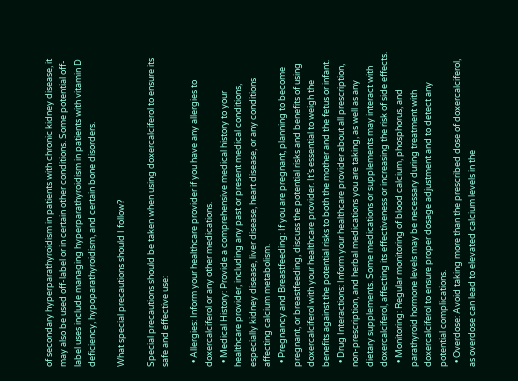of secondary hyperparathyroidism in patients with chronic kidney disease, it may also be used off-label or in certain other conditions. Some potential off-label uses include managing hyperparathyroidism in patients with vitamin D deficiency, hypoparathyroidism, and certain bone disorders.

What special precautions should I follow?

Special precautions should be taken when using doxercalciferol to ensure its safe and effective use:

  • Allergies: Inform your healthcare provider if you have any allergies to doxercalciferol or any other medications.
  • Medical History: Provide a comprehensive medical history to your healthcare provider, including any past or present medical conditions, especially kidney disease, liver disease, heart disease, or any conditions affecting calcium metabolism.
  • Pregnancy and Breastfeeding: If you are pregnant, planning to become pregnant, or breastfeeding, discuss the potential risks and benefits of using doxercalciferol with your healthcare provider. It’s essential to weigh the benefits against the potential risks to both the mother and the fetus or infant.
  • Drug Interactions: Inform your healthcare provider about all prescription, non-prescription, and herbal medications you are taking, as well as any dietary supplements. Some medications or supplements may interact with doxercalciferol, affecting its effectiveness or increasing the risk of side effects.
  • Monitoring: Regular monitoring of blood calcium, phosphorus, and parathyroid hormone levels may be necessary during treatment with doxercalciferol to ensure proper dosage adjustment and to detect any potential complications.
  • Overdose: Avoid taking more than the prescribed dose of doxercalciferol, as overdose can lead to elevated calcium levels in the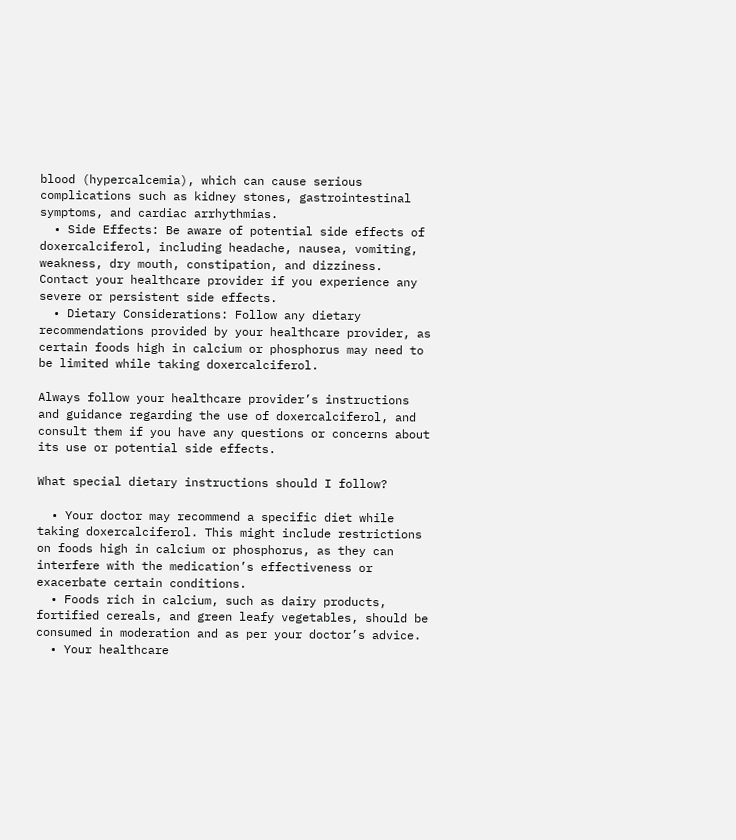blood (hypercalcemia), which can cause serious complications such as kidney stones, gastrointestinal symptoms, and cardiac arrhythmias.
  • Side Effects: Be aware of potential side effects of doxercalciferol, including headache, nausea, vomiting, weakness, dry mouth, constipation, and dizziness. Contact your healthcare provider if you experience any severe or persistent side effects.
  • Dietary Considerations: Follow any dietary recommendations provided by your healthcare provider, as certain foods high in calcium or phosphorus may need to be limited while taking doxercalciferol.

Always follow your healthcare provider’s instructions and guidance regarding the use of doxercalciferol, and consult them if you have any questions or concerns about its use or potential side effects.

What special dietary instructions should I follow?

  • Your doctor may recommend a specific diet while taking doxercalciferol. This might include restrictions on foods high in calcium or phosphorus, as they can interfere with the medication’s effectiveness or exacerbate certain conditions.
  • Foods rich in calcium, such as dairy products, fortified cereals, and green leafy vegetables, should be consumed in moderation and as per your doctor’s advice.
  • Your healthcare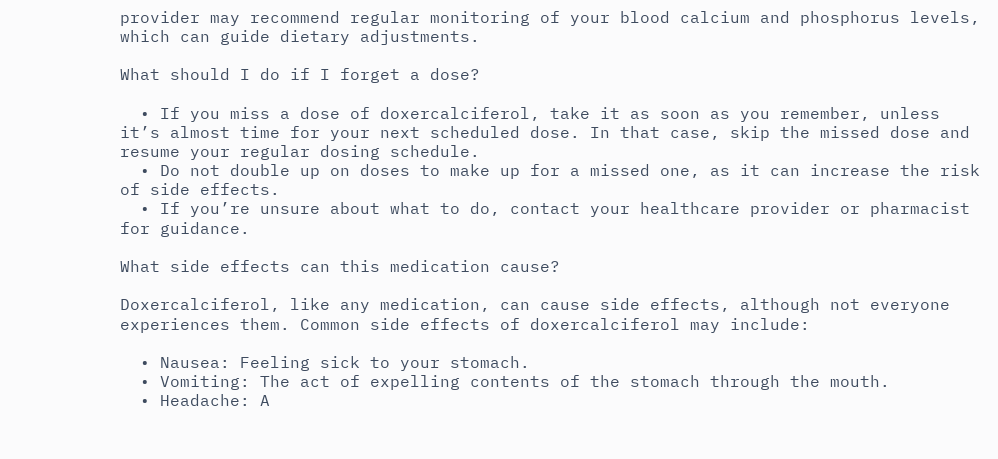provider may recommend regular monitoring of your blood calcium and phosphorus levels, which can guide dietary adjustments.

What should I do if I forget a dose?

  • If you miss a dose of doxercalciferol, take it as soon as you remember, unless it’s almost time for your next scheduled dose. In that case, skip the missed dose and resume your regular dosing schedule.
  • Do not double up on doses to make up for a missed one, as it can increase the risk of side effects.
  • If you’re unsure about what to do, contact your healthcare provider or pharmacist for guidance.

What side effects can this medication cause?

Doxercalciferol, like any medication, can cause side effects, although not everyone experiences them. Common side effects of doxercalciferol may include:

  • Nausea: Feeling sick to your stomach.
  • Vomiting: The act of expelling contents of the stomach through the mouth.
  • Headache: A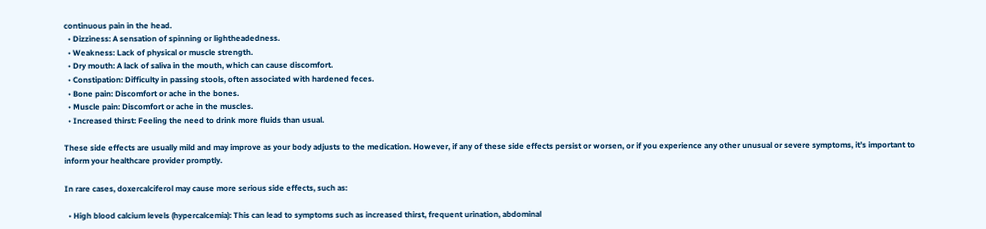continuous pain in the head.
  • Dizziness: A sensation of spinning or lightheadedness.
  • Weakness: Lack of physical or muscle strength.
  • Dry mouth: A lack of saliva in the mouth, which can cause discomfort.
  • Constipation: Difficulty in passing stools, often associated with hardened feces.
  • Bone pain: Discomfort or ache in the bones.
  • Muscle pain: Discomfort or ache in the muscles.
  • Increased thirst: Feeling the need to drink more fluids than usual.

These side effects are usually mild and may improve as your body adjusts to the medication. However, if any of these side effects persist or worsen, or if you experience any other unusual or severe symptoms, it’s important to inform your healthcare provider promptly.

In rare cases, doxercalciferol may cause more serious side effects, such as:

  • High blood calcium levels (hypercalcemia): This can lead to symptoms such as increased thirst, frequent urination, abdominal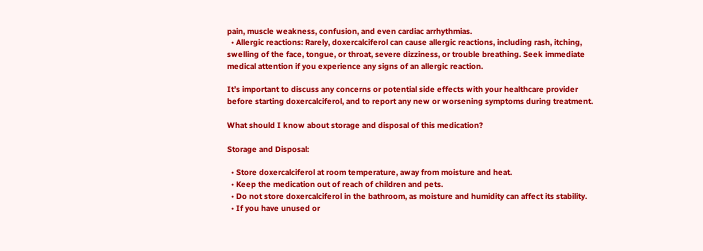pain, muscle weakness, confusion, and even cardiac arrhythmias.
  • Allergic reactions: Rarely, doxercalciferol can cause allergic reactions, including rash, itching, swelling of the face, tongue, or throat, severe dizziness, or trouble breathing. Seek immediate medical attention if you experience any signs of an allergic reaction.

It’s important to discuss any concerns or potential side effects with your healthcare provider before starting doxercalciferol, and to report any new or worsening symptoms during treatment.

What should I know about storage and disposal of this medication?

Storage and Disposal:

  • Store doxercalciferol at room temperature, away from moisture and heat.
  • Keep the medication out of reach of children and pets.
  • Do not store doxercalciferol in the bathroom, as moisture and humidity can affect its stability.
  • If you have unused or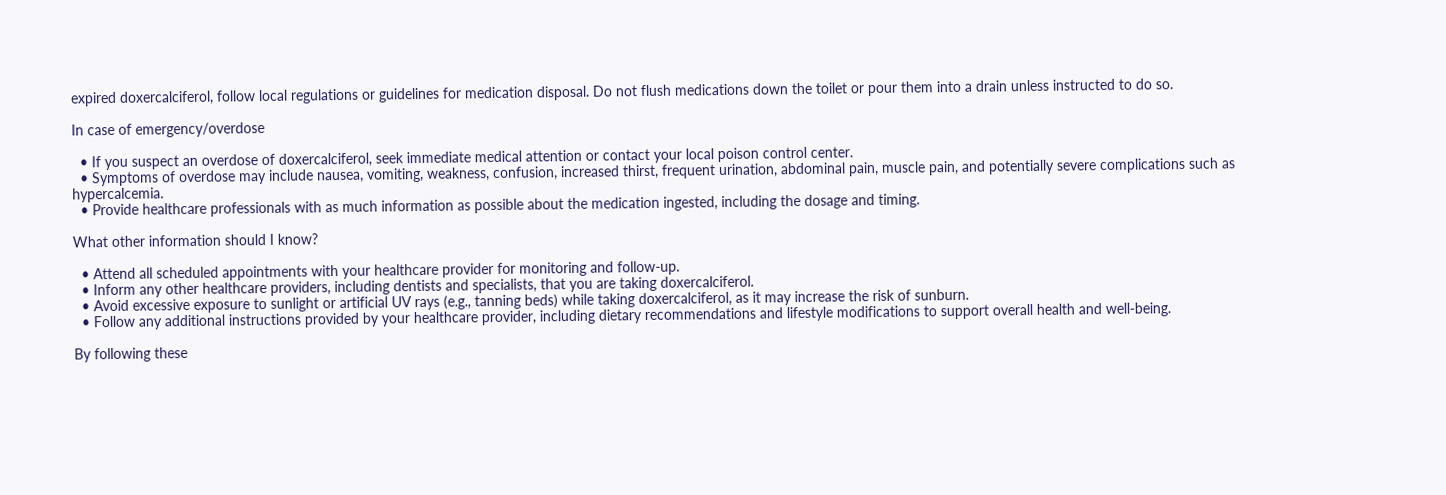expired doxercalciferol, follow local regulations or guidelines for medication disposal. Do not flush medications down the toilet or pour them into a drain unless instructed to do so.

In case of emergency/overdose

  • If you suspect an overdose of doxercalciferol, seek immediate medical attention or contact your local poison control center.
  • Symptoms of overdose may include nausea, vomiting, weakness, confusion, increased thirst, frequent urination, abdominal pain, muscle pain, and potentially severe complications such as hypercalcemia.
  • Provide healthcare professionals with as much information as possible about the medication ingested, including the dosage and timing.

What other information should I know?

  • Attend all scheduled appointments with your healthcare provider for monitoring and follow-up.
  • Inform any other healthcare providers, including dentists and specialists, that you are taking doxercalciferol.
  • Avoid excessive exposure to sunlight or artificial UV rays (e.g., tanning beds) while taking doxercalciferol, as it may increase the risk of sunburn.
  • Follow any additional instructions provided by your healthcare provider, including dietary recommendations and lifestyle modifications to support overall health and well-being.

By following these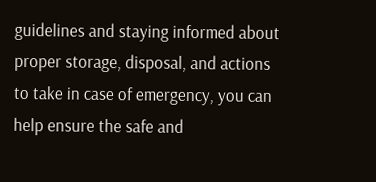guidelines and staying informed about proper storage, disposal, and actions to take in case of emergency, you can help ensure the safe and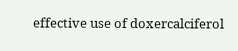effective use of doxercalciferol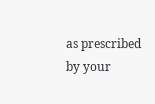as prescribed by your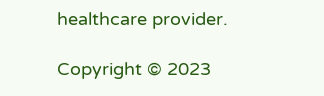healthcare provider.

Copyright © 2023